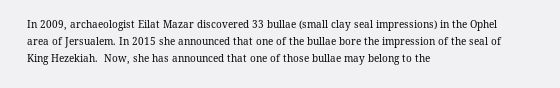In 2009, archaeologist Eilat Mazar discovered 33 bullae (small clay seal impressions) in the Ophel area of Jersualem. In 2015 she announced that one of the bullae bore the impression of the seal of King Hezekiah.  Now, she has announced that one of those bullae may belong to the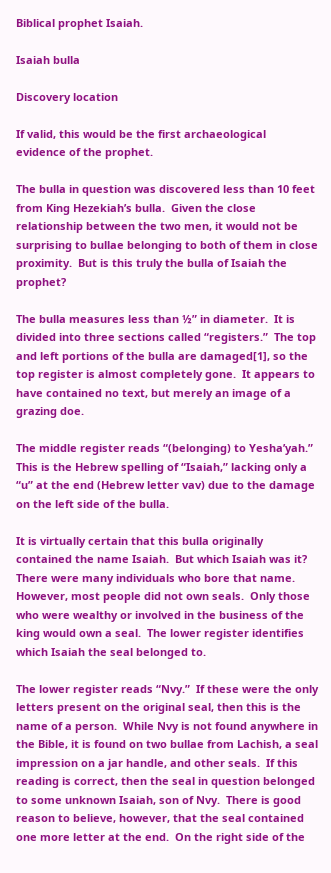Biblical prophet Isaiah.

Isaiah bulla

Discovery location

If valid, this would be the first archaeological evidence of the prophet.

The bulla in question was discovered less than 10 feet from King Hezekiah’s bulla.  Given the close relationship between the two men, it would not be surprising to bullae belonging to both of them in close proximity.  But is this truly the bulla of Isaiah the prophet?

The bulla measures less than ½” in diameter.  It is divided into three sections called “registers.”  The top and left portions of the bulla are damaged[1], so the top register is almost completely gone.  It appears to have contained no text, but merely an image of a grazing doe.

The middle register reads “(belonging) to Yesha’yah.”  This is the Hebrew spelling of “Isaiah,” lacking only a “u” at the end (Hebrew letter vav) due to the damage on the left side of the bulla.

It is virtually certain that this bulla originally contained the name Isaiah.  But which Isaiah was it?  There were many individuals who bore that name.  However, most people did not own seals.  Only those who were wealthy or involved in the business of the king would own a seal.  The lower register identifies which Isaiah the seal belonged to.

The lower register reads “Nvy.”  If these were the only letters present on the original seal, then this is the name of a person.  While Nvy is not found anywhere in the Bible, it is found on two bullae from Lachish, a seal impression on a jar handle, and other seals.  If this reading is correct, then the seal in question belonged to some unknown Isaiah, son of Nvy.  There is good reason to believe, however, that the seal contained one more letter at the end.  On the right side of the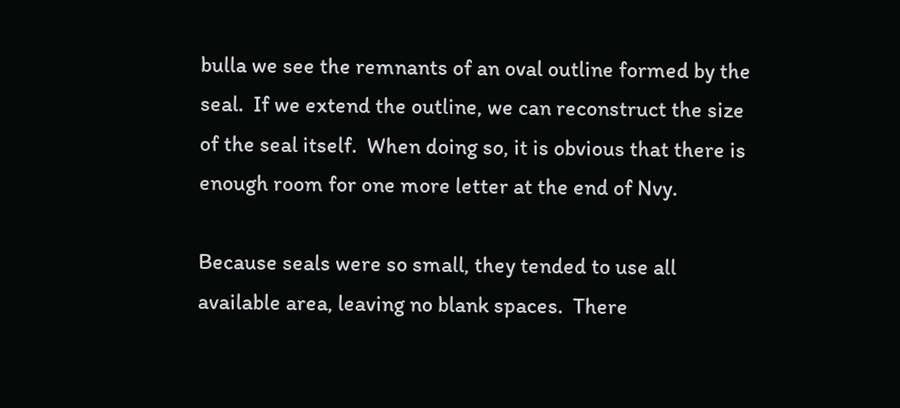bulla we see the remnants of an oval outline formed by the seal.  If we extend the outline, we can reconstruct the size of the seal itself.  When doing so, it is obvious that there is enough room for one more letter at the end of Nvy.

Because seals were so small, they tended to use all available area, leaving no blank spaces.  There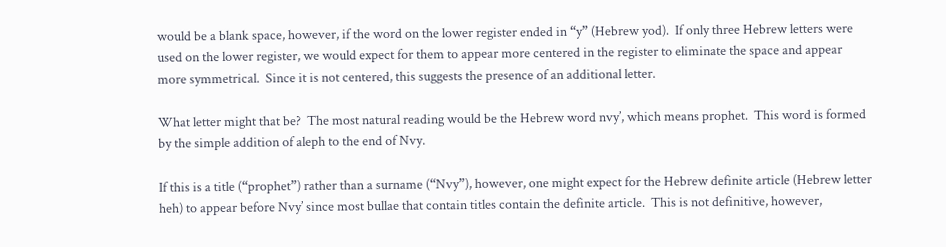would be a blank space, however, if the word on the lower register ended in “y” (Hebrew yod).  If only three Hebrew letters were used on the lower register, we would expect for them to appear more centered in the register to eliminate the space and appear more symmetrical.  Since it is not centered, this suggests the presence of an additional letter.

What letter might that be?  The most natural reading would be the Hebrew word nvy’, which means prophet.  This word is formed by the simple addition of aleph to the end of Nvy.

If this is a title (“prophet”) rather than a surname (“Nvy”), however, one might expect for the Hebrew definite article (Hebrew letter heh) to appear before Nvy’ since most bullae that contain titles contain the definite article.  This is not definitive, however,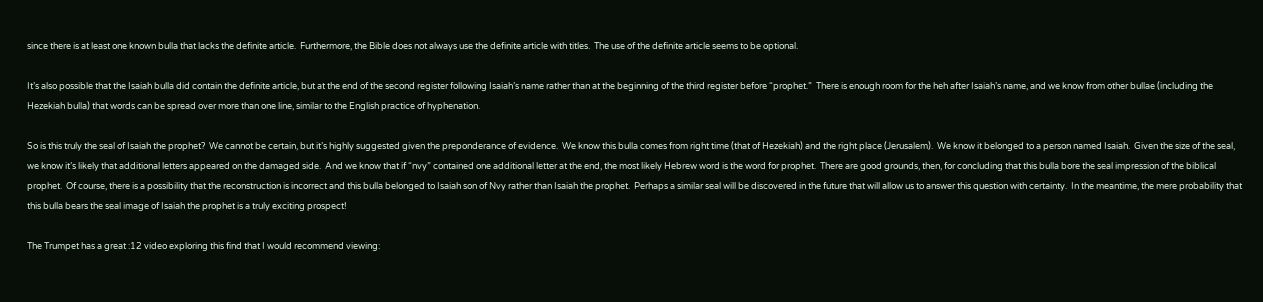since there is at least one known bulla that lacks the definite article.  Furthermore, the Bible does not always use the definite article with titles.  The use of the definite article seems to be optional.

It’s also possible that the Isaiah bulla did contain the definite article, but at the end of the second register following Isaiah’s name rather than at the beginning of the third register before “prophet.”  There is enough room for the heh after Isaiah’s name, and we know from other bullae (including the Hezekiah bulla) that words can be spread over more than one line, similar to the English practice of hyphenation.

So is this truly the seal of Isaiah the prophet?  We cannot be certain, but it’s highly suggested given the preponderance of evidence.  We know this bulla comes from right time (that of Hezekiah) and the right place (Jerusalem).  We know it belonged to a person named Isaiah.  Given the size of the seal, we know it’s likely that additional letters appeared on the damaged side.  And we know that if “nvy” contained one additional letter at the end, the most likely Hebrew word is the word for prophet.  There are good grounds, then, for concluding that this bulla bore the seal impression of the biblical prophet.  Of course, there is a possibility that the reconstruction is incorrect and this bulla belonged to Isaiah son of Nvy rather than Isaiah the prophet.  Perhaps a similar seal will be discovered in the future that will allow us to answer this question with certainty.  In the meantime, the mere probability that this bulla bears the seal image of Isaiah the prophet is a truly exciting prospect!

The Trumpet has a great :12 video exploring this find that I would recommend viewing: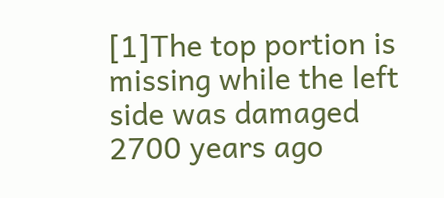[1]The top portion is missing while the left side was damaged 2700 years ago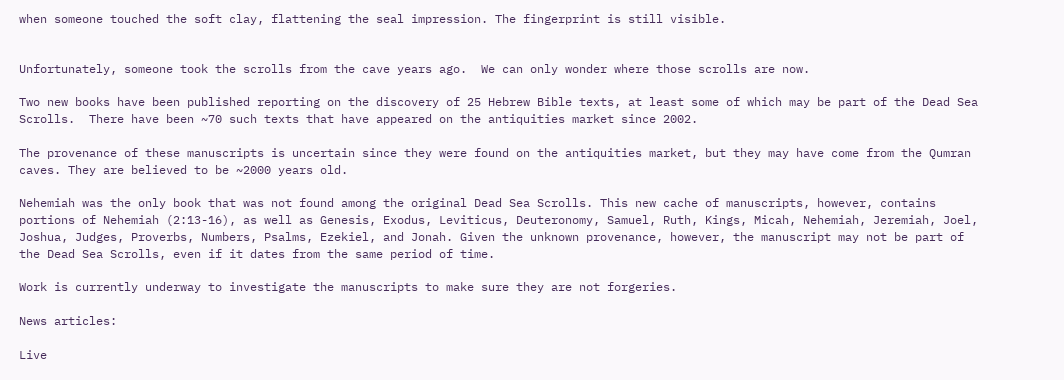when someone touched the soft clay, flattening the seal impression. The fingerprint is still visible.


Unfortunately, someone took the scrolls from the cave years ago.  We can only wonder where those scrolls are now.

Two new books have been published reporting on the discovery of 25 Hebrew Bible texts, at least some of which may be part of the Dead Sea Scrolls.  There have been ~70 such texts that have appeared on the antiquities market since 2002.

The provenance of these manuscripts is uncertain since they were found on the antiquities market, but they may have come from the Qumran caves. They are believed to be ~2000 years old.

Nehemiah was the only book that was not found among the original Dead Sea Scrolls. This new cache of manuscripts, however, contains portions of Nehemiah (2:13-16), as well as Genesis, Exodus, Leviticus, Deuteronomy, Samuel, Ruth, Kings, Micah, Nehemiah, Jeremiah, Joel, Joshua, Judges, Proverbs, Numbers, Psalms, Ezekiel, and Jonah. Given the unknown provenance, however, the manuscript may not be part of the Dead Sea Scrolls, even if it dates from the same period of time.

Work is currently underway to investigate the manuscripts to make sure they are not forgeries.

News articles:

Live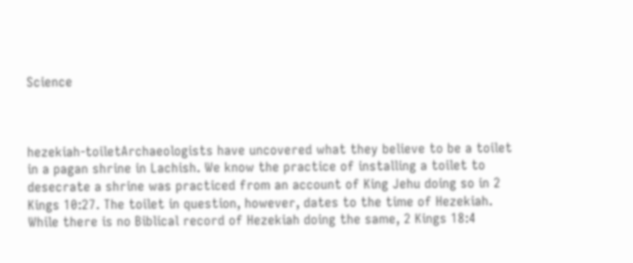Science



hezekiah-toiletArchaeologists have uncovered what they believe to be a toilet in a pagan shrine in Lachish. We know the practice of installing a toilet to desecrate a shrine was practiced from an account of King Jehu doing so in 2 Kings 10:27. The toilet in question, however, dates to the time of Hezekiah. While there is no Biblical record of Hezekiah doing the same, 2 Kings 18:4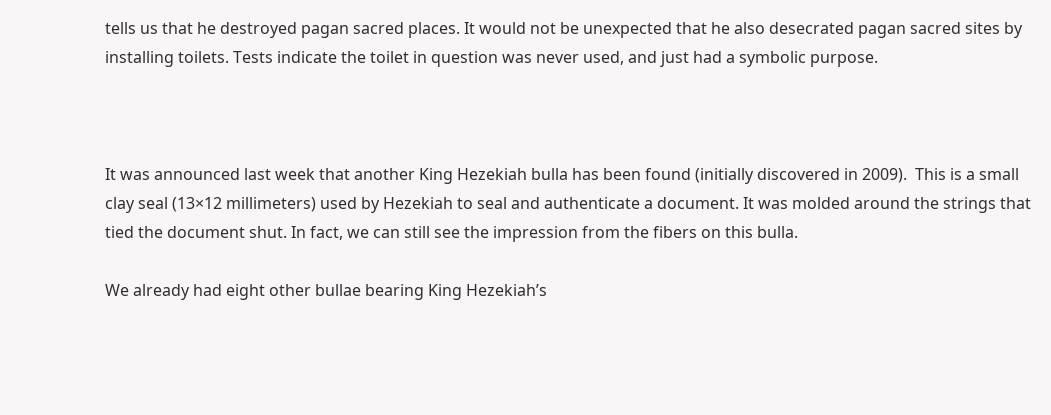tells us that he destroyed pagan sacred places. It would not be unexpected that he also desecrated pagan sacred sites by installing toilets. Tests indicate the toilet in question was never used, and just had a symbolic purpose.



It was announced last week that another King Hezekiah bulla has been found (initially discovered in 2009).  This is a small clay seal (13×12 millimeters) used by Hezekiah to seal and authenticate a document. It was molded around the strings that tied the document shut. In fact, we can still see the impression from the fibers on this bulla.

We already had eight other bullae bearing King Hezekiah’s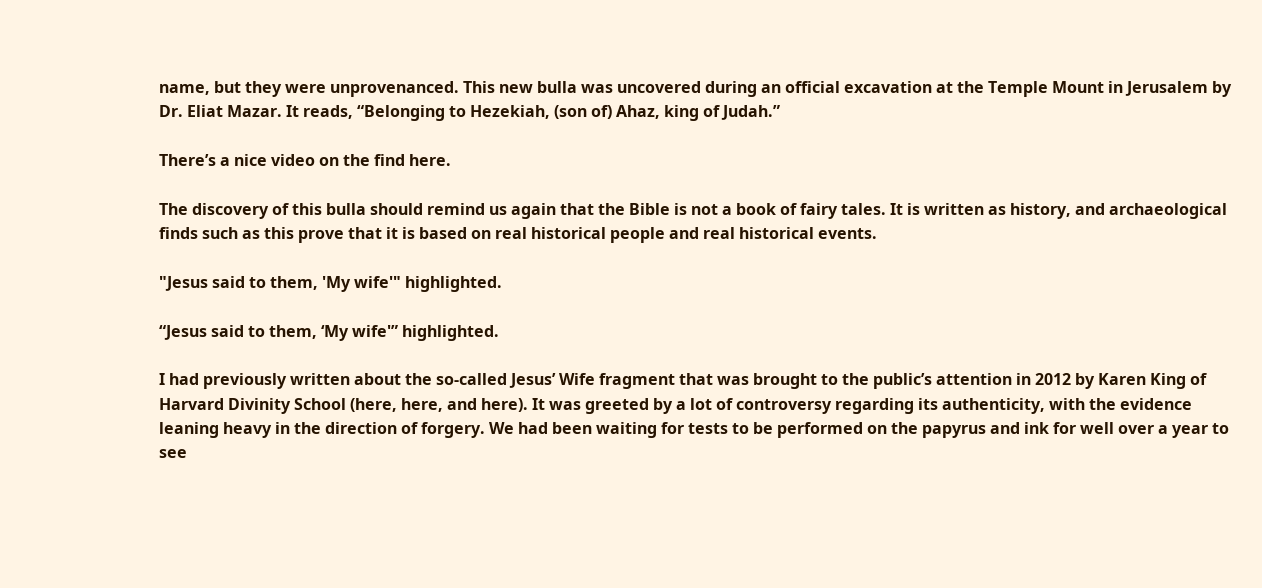name, but they were unprovenanced. This new bulla was uncovered during an official excavation at the Temple Mount in Jerusalem by Dr. Eliat Mazar. It reads, “Belonging to Hezekiah, (son of) Ahaz, king of Judah.”

There’s a nice video on the find here.

The discovery of this bulla should remind us again that the Bible is not a book of fairy tales. It is written as history, and archaeological finds such as this prove that it is based on real historical people and real historical events.

"Jesus said to them, 'My wife'" highlighted.

“Jesus said to them, ‘My wife'” highlighted.

I had previously written about the so-called Jesus’ Wife fragment that was brought to the public’s attention in 2012 by Karen King of Harvard Divinity School (here, here, and here). It was greeted by a lot of controversy regarding its authenticity, with the evidence leaning heavy in the direction of forgery. We had been waiting for tests to be performed on the papyrus and ink for well over a year to see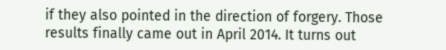if they also pointed in the direction of forgery. Those results finally came out in April 2014. It turns out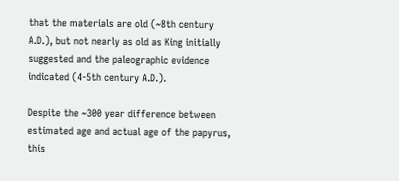that the materials are old (~8th century A.D.), but not nearly as old as King initially suggested and the paleographic evidence indicated (4-5th century A.D.).

Despite the ~300 year difference between estimated age and actual age of the papyrus, this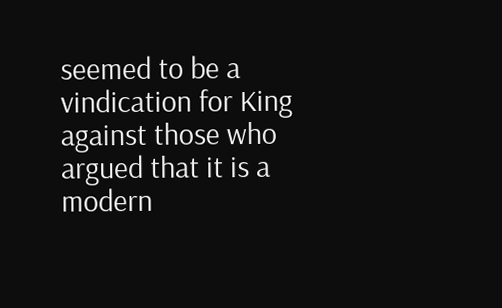seemed to be a vindication for King against those who argued that it is a modern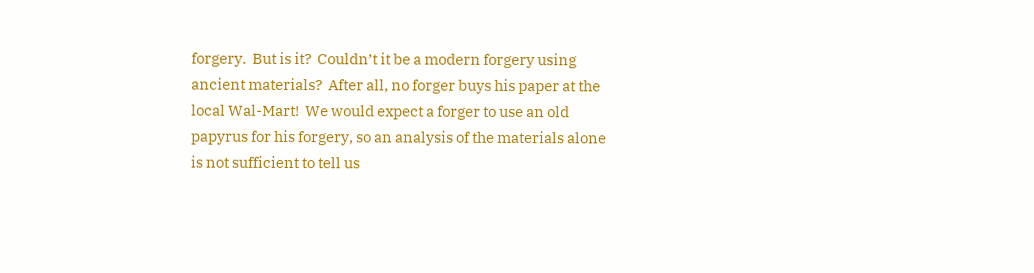forgery.  But is it?  Couldn’t it be a modern forgery using ancient materials?  After all, no forger buys his paper at the local Wal-Mart!  We would expect a forger to use an old papyrus for his forgery, so an analysis of the materials alone is not sufficient to tell us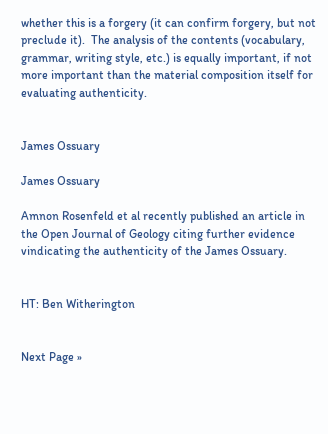whether this is a forgery (it can confirm forgery, but not preclude it).  The analysis of the contents (vocabulary, grammar, writing style, etc.) is equally important, if not more important than the material composition itself for evaluating authenticity.


James Ossuary

James Ossuary

Amnon Rosenfeld et al recently published an article in the Open Journal of Geology citing further evidence vindicating the authenticity of the James Ossuary.


HT: Ben Witherington


Next Page »